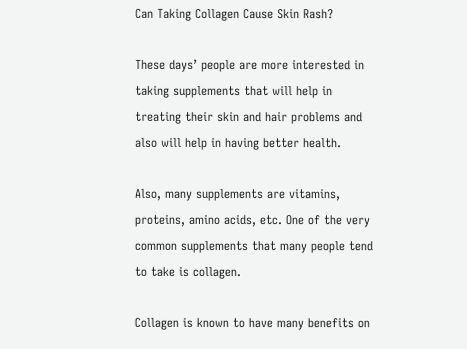Can Taking Collagen Cause Skin Rash?

These days’ people are more interested in taking supplements that will help in treating their skin and hair problems and also will help in having better health.

Also, many supplements are vitamins, proteins, amino acids, etc. One of the very common supplements that many people tend to take is collagen.

Collagen is known to have many benefits on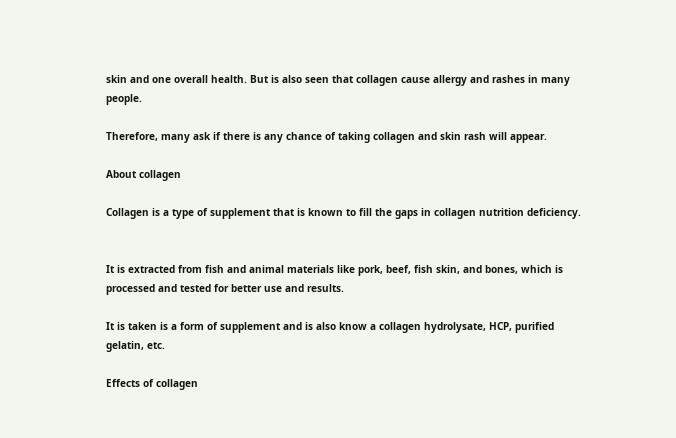skin and one overall health. But is also seen that collagen cause allergy and rashes in many people.

Therefore, many ask if there is any chance of taking collagen and skin rash will appear.

About collagen

Collagen is a type of supplement that is known to fill the gaps in collagen nutrition deficiency.


It is extracted from fish and animal materials like pork, beef, fish skin, and bones, which is processed and tested for better use and results.

It is taken is a form of supplement and is also know a collagen hydrolysate, HCP, purified gelatin, etc.

Effects of collagen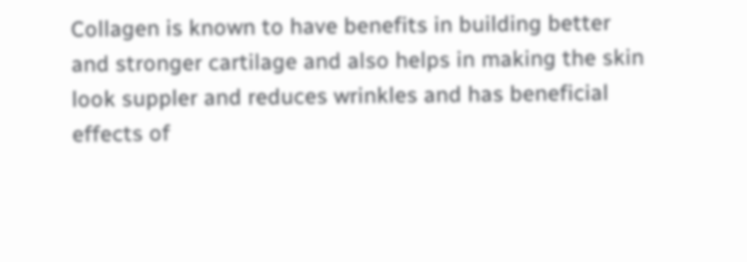Collagen is known to have benefits in building better and stronger cartilage and also helps in making the skin look suppler and reduces wrinkles and has beneficial effects of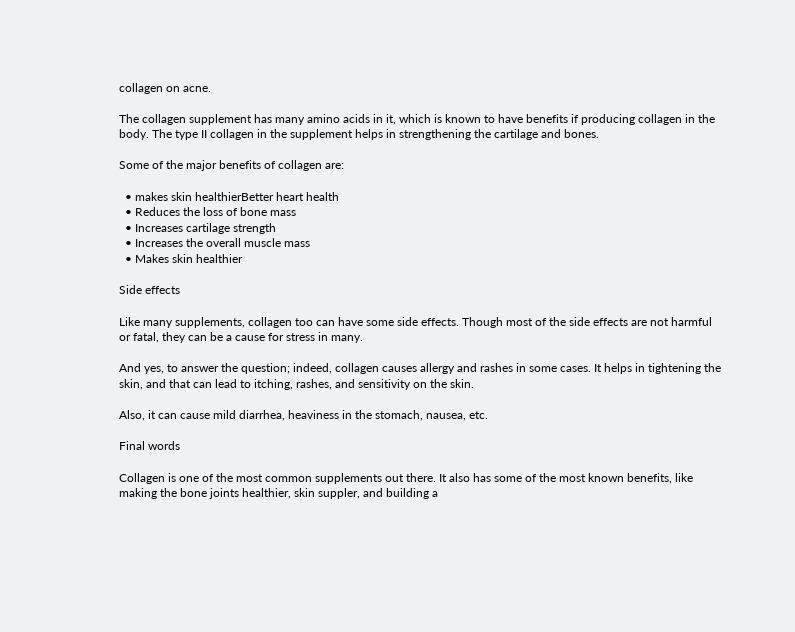collagen on acne.

The collagen supplement has many amino acids in it, which is known to have benefits if producing collagen in the body. The type II collagen in the supplement helps in strengthening the cartilage and bones.

Some of the major benefits of collagen are:

  • makes skin healthierBetter heart health
  • Reduces the loss of bone mass
  • Increases cartilage strength
  • Increases the overall muscle mass
  • Makes skin healthier

Side effects

Like many supplements, collagen too can have some side effects. Though most of the side effects are not harmful or fatal, they can be a cause for stress in many.

And yes, to answer the question; indeed, collagen causes allergy and rashes in some cases. It helps in tightening the skin, and that can lead to itching, rashes, and sensitivity on the skin.

Also, it can cause mild diarrhea, heaviness in the stomach, nausea, etc.

Final words

Collagen is one of the most common supplements out there. It also has some of the most known benefits, like making the bone joints healthier, skin suppler, and building a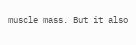muscle mass. But it also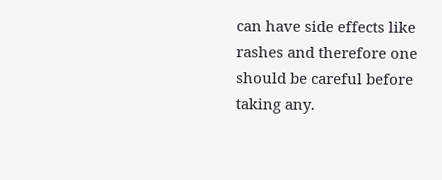can have side effects like rashes and therefore one should be careful before taking any.